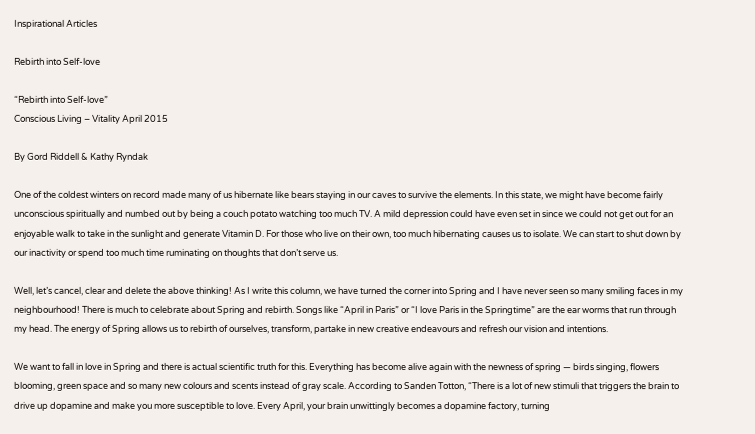Inspirational Articles

Rebirth into Self-love

“Rebirth into Self-love”
Conscious Living – Vitality April 2015

By Gord Riddell & Kathy Ryndak

One of the coldest winters on record made many of us hibernate like bears staying in our caves to survive the elements. In this state, we might have become fairly unconscious spiritually and numbed out by being a couch potato watching too much TV. A mild depression could have even set in since we could not get out for an enjoyable walk to take in the sunlight and generate Vitamin D. For those who live on their own, too much hibernating causes us to isolate. We can start to shut down by our inactivity or spend too much time ruminating on thoughts that don’t serve us.

Well, let’s cancel, clear and delete the above thinking! As I write this column, we have turned the corner into Spring and I have never seen so many smiling faces in my neighbourhood! There is much to celebrate about Spring and rebirth. Songs like “April in Paris” or “I love Paris in the Springtime” are the ear worms that run through my head. The energy of Spring allows us to rebirth of ourselves, transform, partake in new creative endeavours and refresh our vision and intentions.

We want to fall in love in Spring and there is actual scientific truth for this. Everything has become alive again with the newness of spring — birds singing, flowers blooming, green space and so many new colours and scents instead of gray scale. According to Sanden Totton, “There is a lot of new stimuli that triggers the brain to drive up dopamine and make you more susceptible to love. Every April, your brain unwittingly becomes a dopamine factory, turning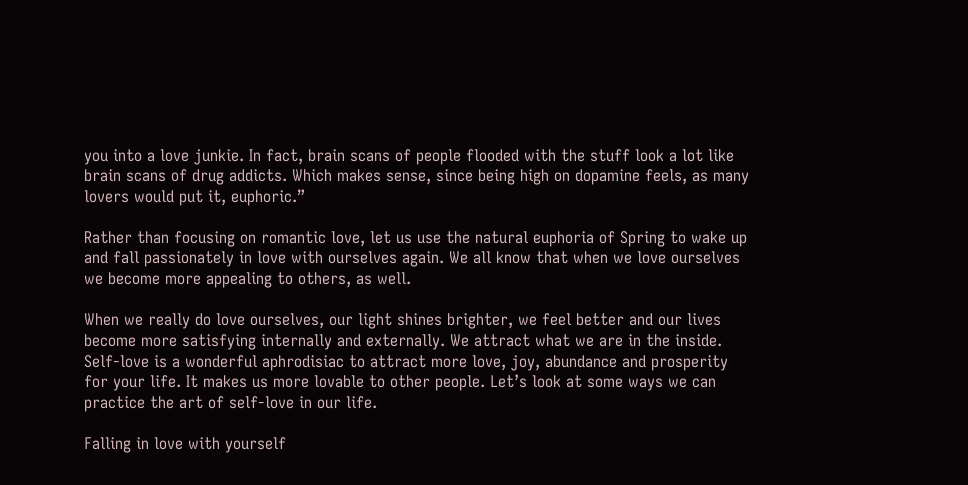you into a love junkie. In fact, brain scans of people flooded with the stuff look a lot like brain scans of drug addicts. Which makes sense, since being high on dopamine feels, as many lovers would put it, euphoric.”

Rather than focusing on romantic love, let us use the natural euphoria of Spring to wake up and fall passionately in love with ourselves again. We all know that when we love ourselves we become more appealing to others, as well.

When we really do love ourselves, our light shines brighter, we feel better and our lives become more satisfying internally and externally. We attract what we are in the inside. Self-love is a wonderful aphrodisiac to attract more love, joy, abundance and prosperity for your life. It makes us more lovable to other people. Let’s look at some ways we can practice the art of self-love in our life.

Falling in love with yourself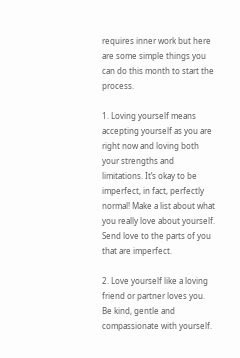requires inner work but here are some simple things you can do this month to start the process.

1. Loving yourself means accepting yourself as you are right now and loving both your strengths and limitations. It’s okay to be imperfect, in fact, perfectly normal! Make a list about what you really love about yourself. Send love to the parts of you that are imperfect.

2. Love yourself like a loving friend or partner loves you. Be kind, gentle and compassionate with yourself.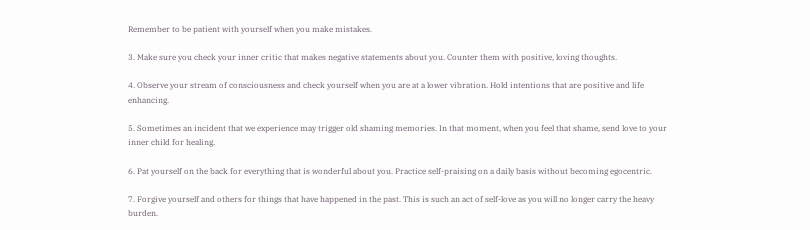Remember to be patient with yourself when you make mistakes.

3. Make sure you check your inner critic that makes negative statements about you. Counter them with positive, loving thoughts.

4. Observe your stream of consciousness and check yourself when you are at a lower vibration. Hold intentions that are positive and life enhancing.

5. Sometimes an incident that we experience may trigger old shaming memories. In that moment, when you feel that shame, send love to your inner child for healing.

6. Pat yourself on the back for everything that is wonderful about you. Practice self-praising on a daily basis without becoming egocentric.

7. Forgive yourself and others for things that have happened in the past. This is such an act of self-love as you will no longer carry the heavy burden.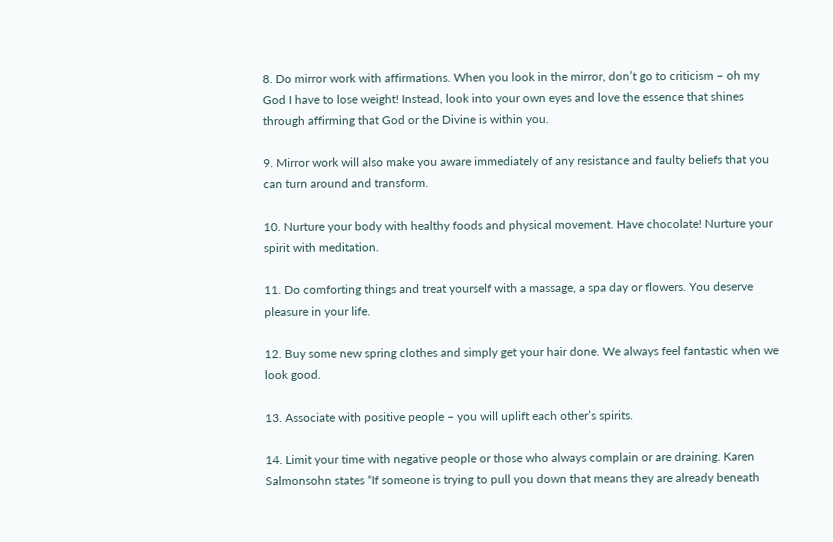8. Do mirror work with affirmations. When you look in the mirror, don’t go to criticism – oh my God I have to lose weight! Instead, look into your own eyes and love the essence that shines through affirming that God or the Divine is within you.

9. Mirror work will also make you aware immediately of any resistance and faulty beliefs that you can turn around and transform.

10. Nurture your body with healthy foods and physical movement. Have chocolate! Nurture your spirit with meditation.

11. Do comforting things and treat yourself with a massage, a spa day or flowers. You deserve pleasure in your life.

12. Buy some new spring clothes and simply get your hair done. We always feel fantastic when we look good.

13. Associate with positive people – you will uplift each other’s spirits.

14. Limit your time with negative people or those who always complain or are draining. Karen Salmonsohn states “If someone is trying to pull you down that means they are already beneath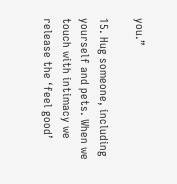you.”

15. Hug someone, including yourself and pets. When we touch with intimacy we release the ‘feel good’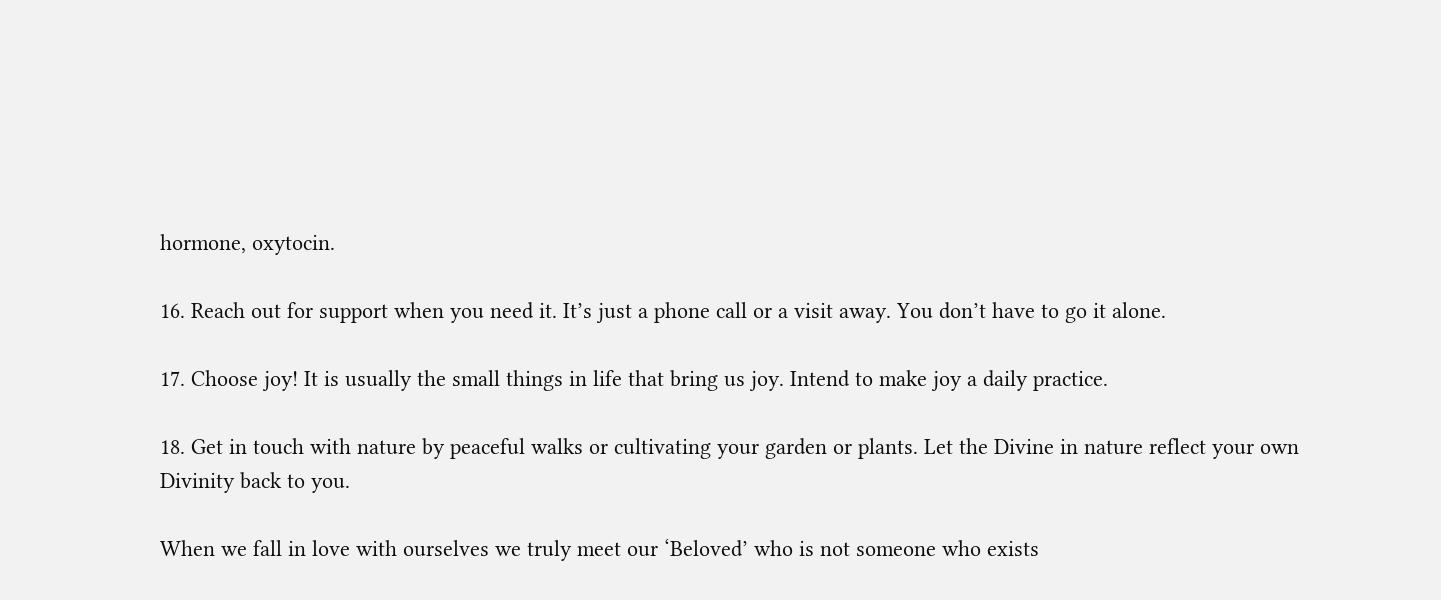hormone, oxytocin.

16. Reach out for support when you need it. It’s just a phone call or a visit away. You don’t have to go it alone.

17. Choose joy! It is usually the small things in life that bring us joy. Intend to make joy a daily practice.

18. Get in touch with nature by peaceful walks or cultivating your garden or plants. Let the Divine in nature reflect your own Divinity back to you.

When we fall in love with ourselves we truly meet our ‘Beloved’ who is not someone who exists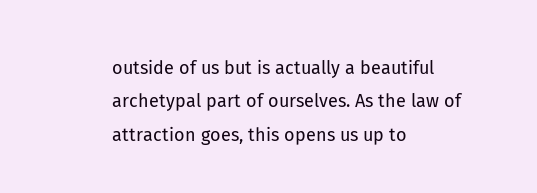outside of us but is actually a beautiful archetypal part of ourselves. As the law of attraction goes, this opens us up to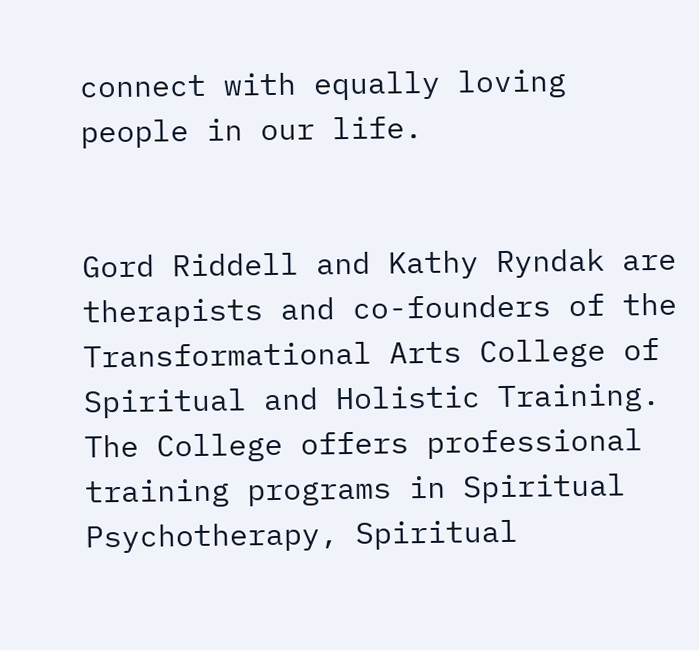connect with equally loving people in our life.


Gord Riddell and Kathy Ryndak are therapists and co-founders of the Transformational Arts College of Spiritual and Holistic Training. The College offers professional training programs in Spiritual Psychotherapy, Spiritual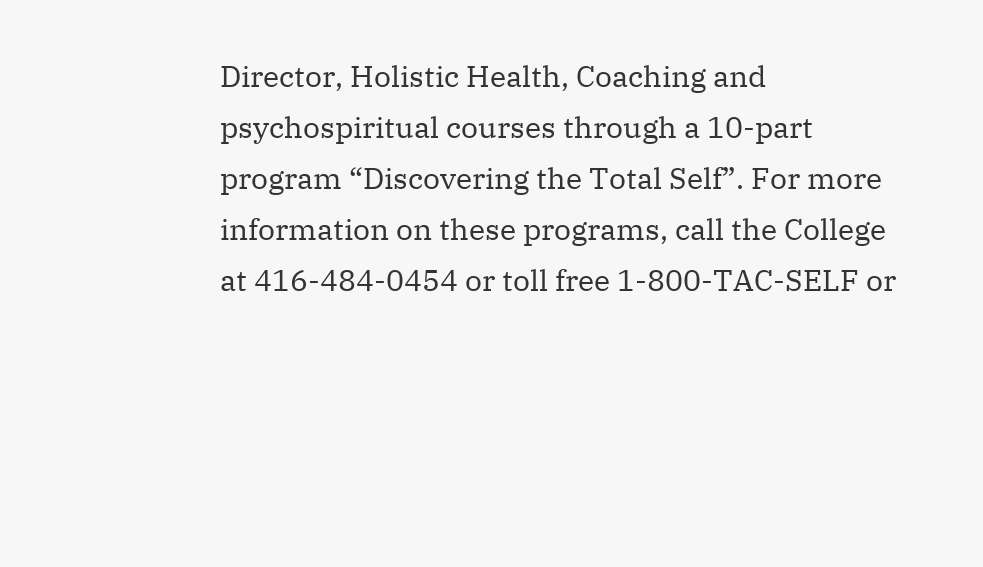Director, Holistic Health, Coaching and psychospiritual courses through a 10-part program “Discovering the Total Self”. For more information on these programs, call the College at 416-484-0454 or toll free 1-800-TAC-SELF or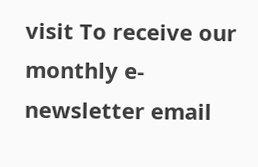visit To receive our monthly e-newsletter email